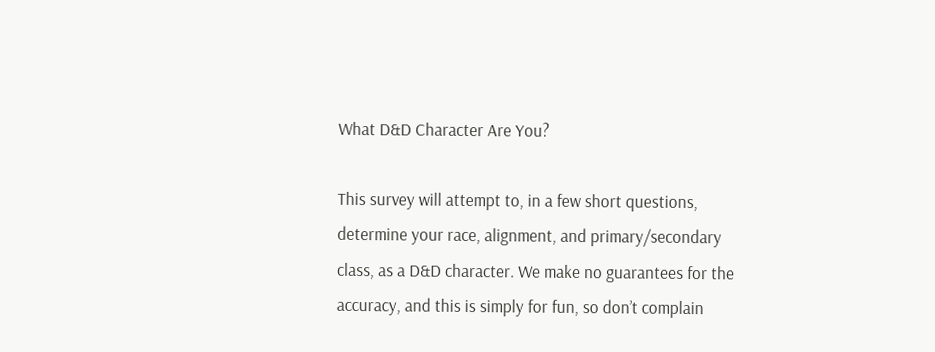What D&D Character Are You?

This survey will attempt to, in a few short questions, determine your race, alignment, and primary/secondary class, as a D&D character. We make no guarantees for the accuracy, and this is simply for fun, so don’t complain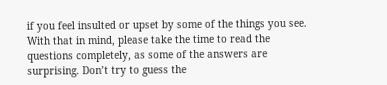if you feel insulted or upset by some of the things you see. With that in mind, please take the time to read the questions completely, as some of the answers are surprising. Don’t try to guess the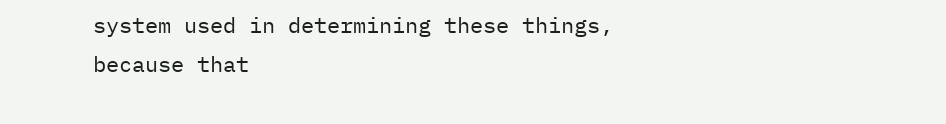system used in determining these things, because that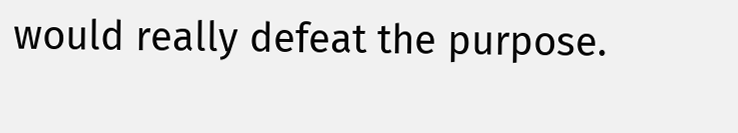would really defeat the purpose.